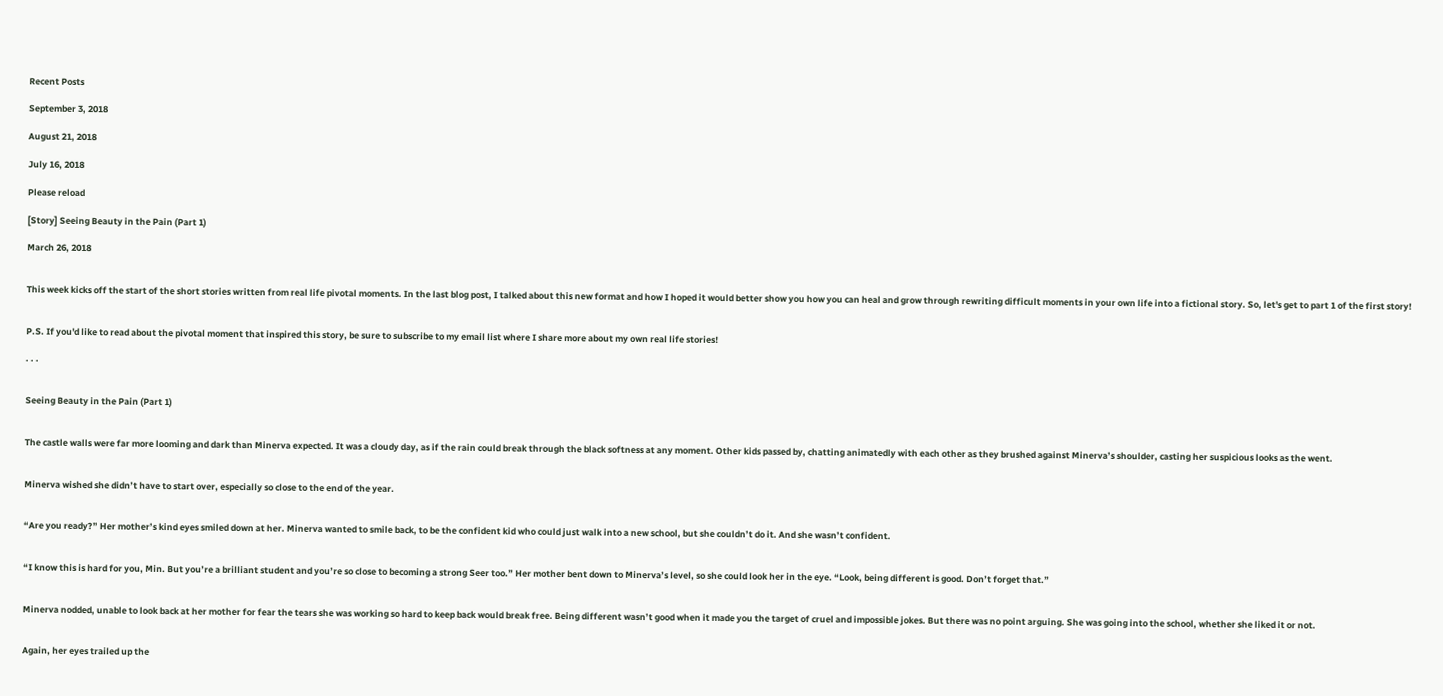Recent Posts

September 3, 2018

August 21, 2018

July 16, 2018

Please reload

[Story] Seeing Beauty in the Pain (Part 1)

March 26, 2018


This week kicks off the start of the short stories written from real life pivotal moments. In the last blog post, I talked about this new format and how I hoped it would better show you how you can heal and grow through rewriting difficult moments in your own life into a fictional story. So, let's get to part 1 of the first story!


P.S. If you'd like to read about the pivotal moment that inspired this story, be sure to subscribe to my email list where I share more about my own real life stories!

. . .


Seeing Beauty in the Pain (Part 1)


The castle walls were far more looming and dark than Minerva expected. It was a cloudy day, as if the rain could break through the black softness at any moment. Other kids passed by, chatting animatedly with each other as they brushed against Minerva’s shoulder, casting her suspicious looks as the went.


Minerva wished she didn’t have to start over, especially so close to the end of the year.


“Are you ready?” Her mother’s kind eyes smiled down at her. Minerva wanted to smile back, to be the confident kid who could just walk into a new school, but she couldn’t do it. And she wasn’t confident.


“I know this is hard for you, Min. But you’re a brilliant student and you’re so close to becoming a strong Seer too.” Her mother bent down to Minerva’s level, so she could look her in the eye. “Look, being different is good. Don’t forget that.”


Minerva nodded, unable to look back at her mother for fear the tears she was working so hard to keep back would break free. Being different wasn’t good when it made you the target of cruel and impossible jokes. But there was no point arguing. She was going into the school, whether she liked it or not.


Again, her eyes trailed up the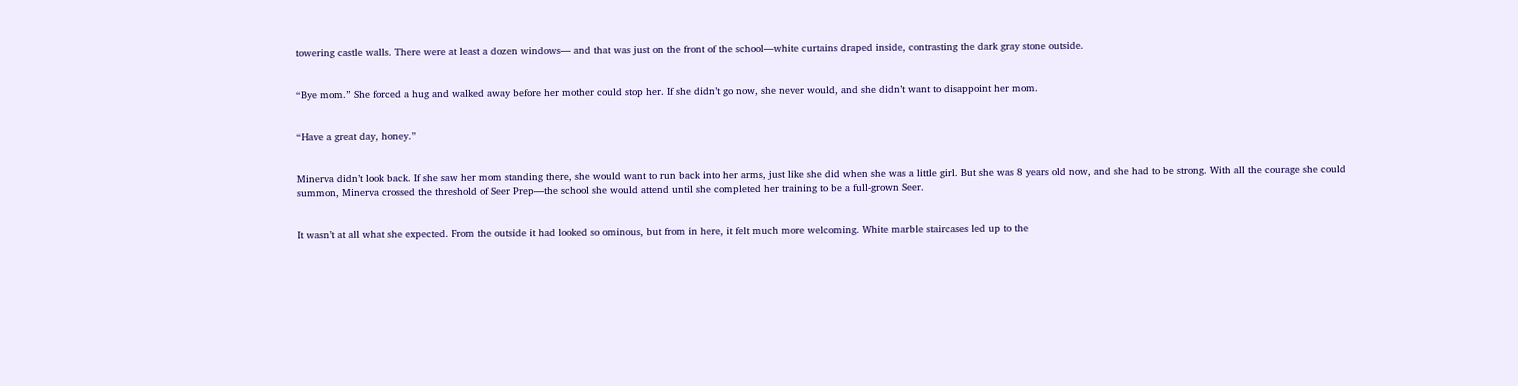towering castle walls. There were at least a dozen windows— and that was just on the front of the school—white curtains draped inside, contrasting the dark gray stone outside.


“Bye mom.” She forced a hug and walked away before her mother could stop her. If she didn’t go now, she never would, and she didn’t want to disappoint her mom.


“Have a great day, honey.”


Minerva didn’t look back. If she saw her mom standing there, she would want to run back into her arms, just like she did when she was a little girl. But she was 8 years old now, and she had to be strong. With all the courage she could summon, Minerva crossed the threshold of Seer Prep—the school she would attend until she completed her training to be a full-grown Seer.


It wasn’t at all what she expected. From the outside it had looked so ominous, but from in here, it felt much more welcoming. White marble staircases led up to the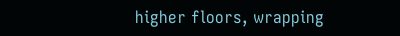higher floors, wrapping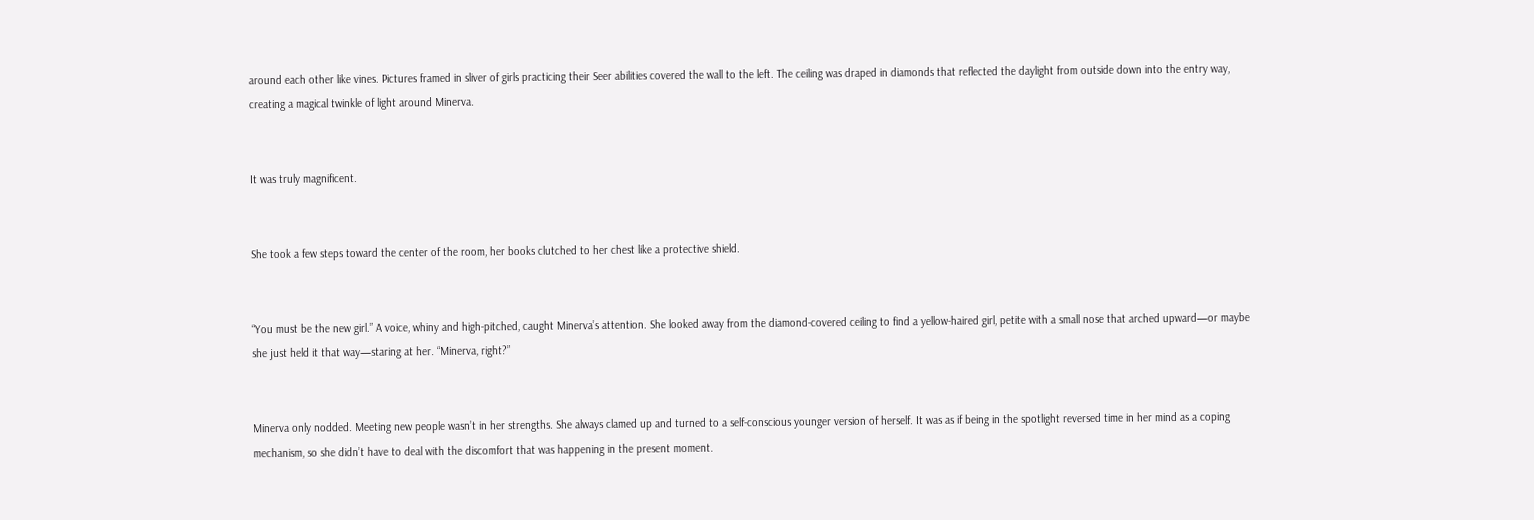around each other like vines. Pictures framed in sliver of girls practicing their Seer abilities covered the wall to the left. The ceiling was draped in diamonds that reflected the daylight from outside down into the entry way, creating a magical twinkle of light around Minerva.


It was truly magnificent.


She took a few steps toward the center of the room, her books clutched to her chest like a protective shield.


“You must be the new girl.” A voice, whiny and high-pitched, caught Minerva’s attention. She looked away from the diamond-covered ceiling to find a yellow-haired girl, petite with a small nose that arched upward—or maybe she just held it that way—staring at her. “Minerva, right?”


Minerva only nodded. Meeting new people wasn’t in her strengths. She always clamed up and turned to a self-conscious younger version of herself. It was as if being in the spotlight reversed time in her mind as a coping mechanism, so she didn’t have to deal with the discomfort that was happening in the present moment.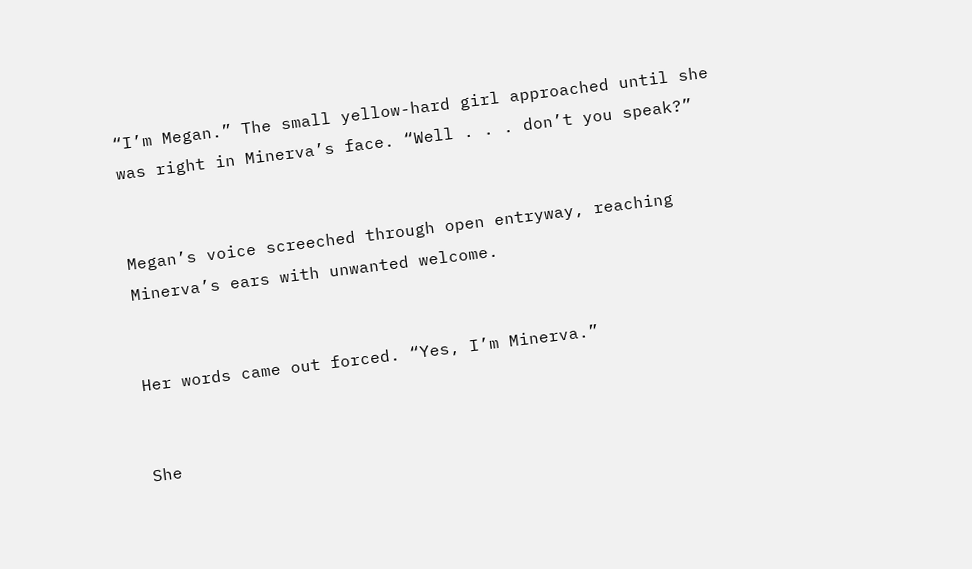“I’m Megan.” The small yellow-hard girl approached until she was right in Minerva’s face. “Well . . . don’t you speak?”


Megan’s voice screeched through open entryway, reaching Minerva’s ears with unwanted welcome.


Her words came out forced. “Yes, I’m Minerva.”


She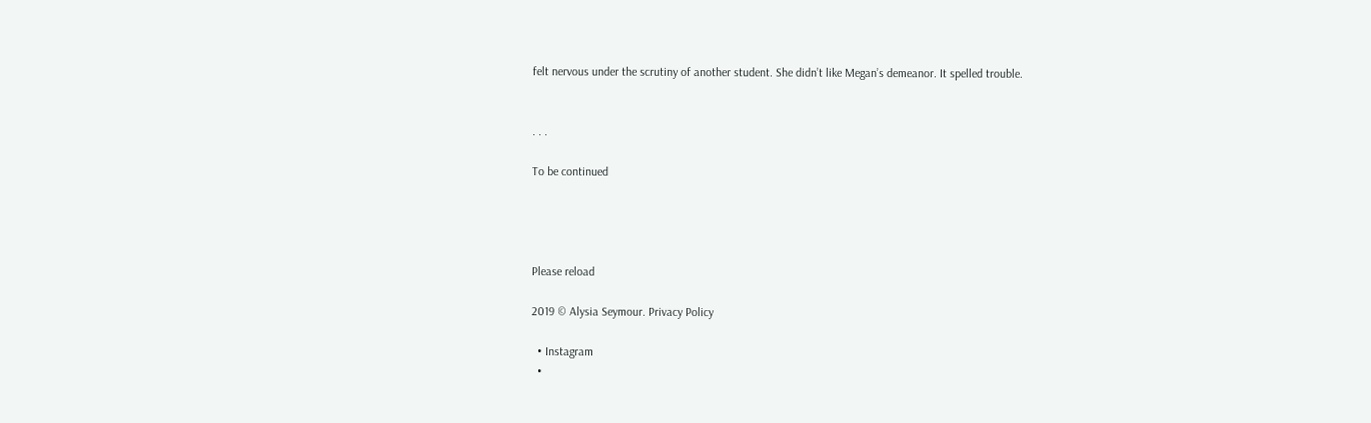felt nervous under the scrutiny of another student. She didn’t like Megan’s demeanor. It spelled trouble.


. . .

To be continued




Please reload

2019 © Alysia Seymour. Privacy Policy

  • Instagram
  •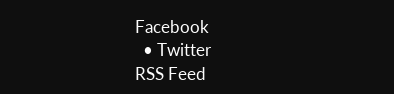Facebook
  • Twitter
RSS Feed